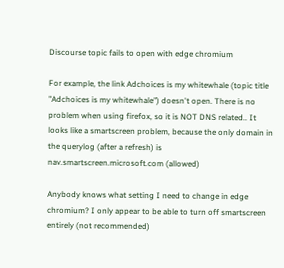Discourse topic fails to open with edge chromium

For example, the link Adchoices is my whitewhale (topic title "Adchoices is my whitewhale") doesn't open. There is no problem when using firefox, so it is NOT DNS related.. It looks like a smartscreen problem, because the only domain in the querylog (after a refresh) is nav.smartscreen.microsoft.com (allowed)

Anybody knows what setting I need to change in edge chromium? I only appear to be able to turn off smartscreen entirely (not recommended)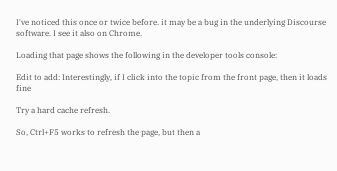I've noticed this once or twice before. it may be a bug in the underlying Discourse software. I see it also on Chrome.

Loading that page shows the following in the developer tools console:

Edit to add: Interestingly, if I click into the topic from the front page, then it loads fine

Try a hard cache refresh.

So, Ctrl+F5 works to refresh the page, but then a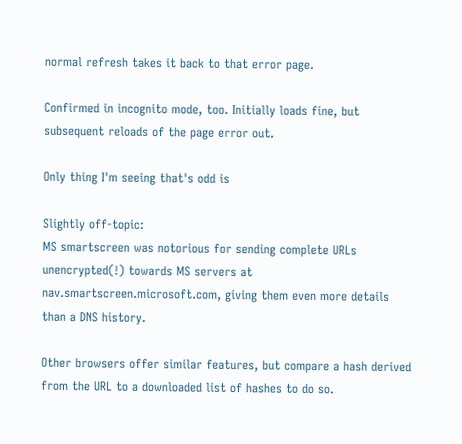normal refresh takes it back to that error page.

Confirmed in incognito mode, too. Initially loads fine, but subsequent reloads of the page error out.

Only thing I'm seeing that's odd is

Slightly off-topic:
MS smartscreen was notorious for sending complete URLs unencrypted(!) towards MS servers at nav.smartscreen.microsoft.com, giving them even more details than a DNS history.

Other browsers offer similar features, but compare a hash derived from the URL to a downloaded list of hashes to do so.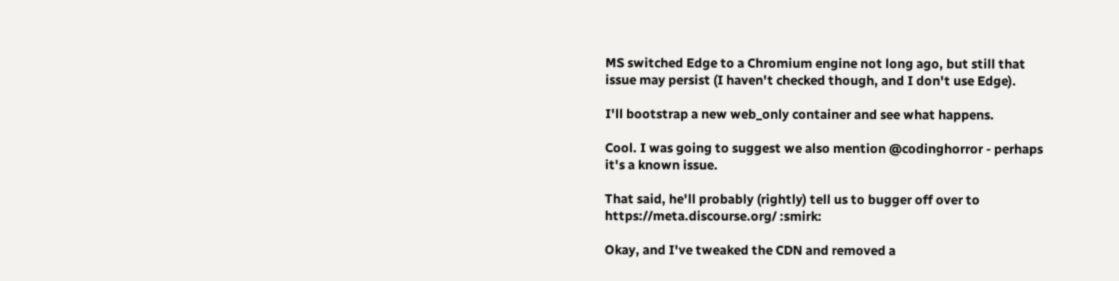MS switched Edge to a Chromium engine not long ago, but still that issue may persist (I haven't checked though, and I don't use Edge).

I'll bootstrap a new web_only container and see what happens.

Cool. I was going to suggest we also mention @codinghorror - perhaps it's a known issue.

That said, he'll probably (rightly) tell us to bugger off over to https://meta.discourse.org/ :smirk:

Okay, and I've tweaked the CDN and removed a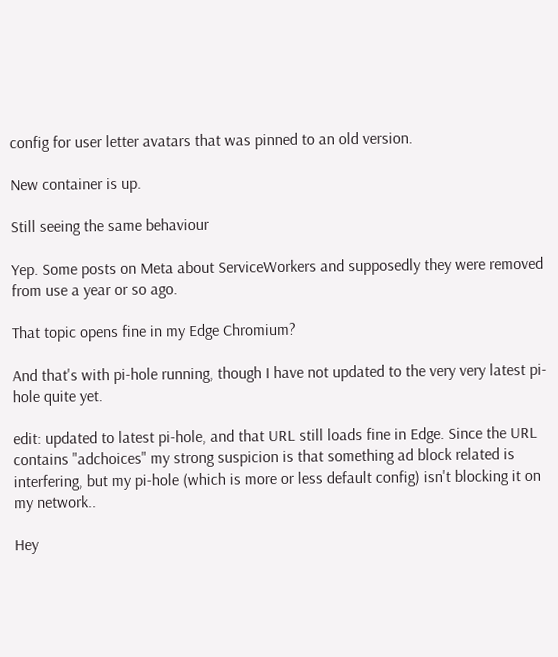config for user letter avatars that was pinned to an old version.

New container is up.

Still seeing the same behaviour

Yep. Some posts on Meta about ServiceWorkers and supposedly they were removed from use a year or so ago.

That topic opens fine in my Edge Chromium?

And that's with pi-hole running, though I have not updated to the very very latest pi-hole quite yet.

edit: updated to latest pi-hole, and that URL still loads fine in Edge. Since the URL contains "adchoices" my strong suspicion is that something ad block related is interfering, but my pi-hole (which is more or less default config) isn't blocking it on my network..

Hey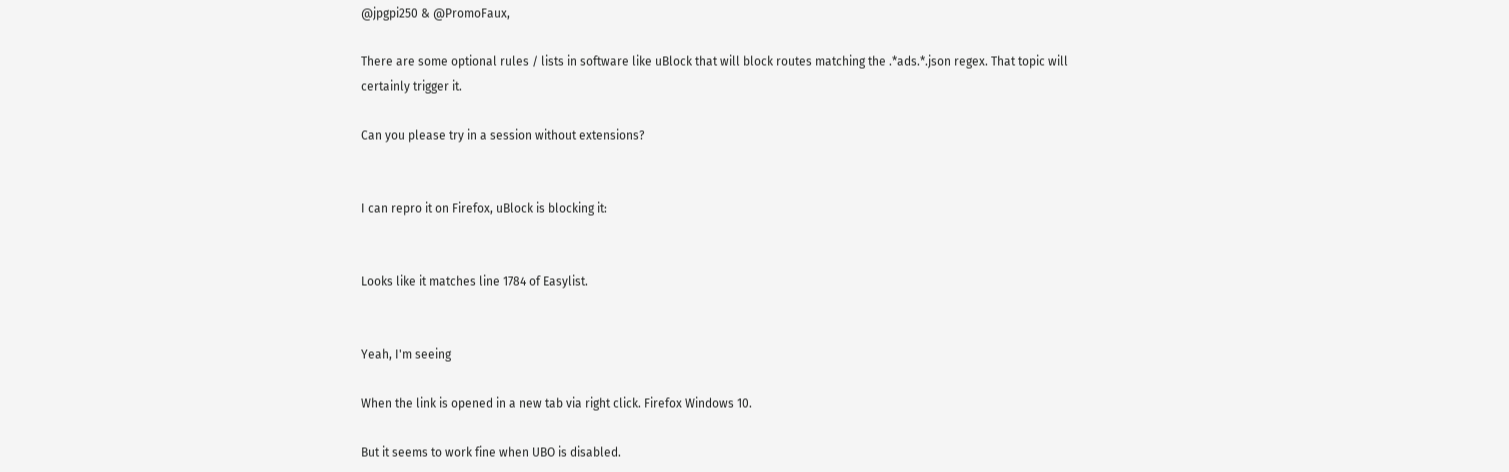@jpgpi250 & @PromoFaux,

There are some optional rules / lists in software like uBlock that will block routes matching the .*ads.*.json regex. That topic will certainly trigger it.

Can you please try in a session without extensions?


I can repro it on Firefox, uBlock is blocking it:


Looks like it matches line 1784 of Easylist.


Yeah, I'm seeing

When the link is opened in a new tab via right click. Firefox Windows 10.

But it seems to work fine when UBO is disabled.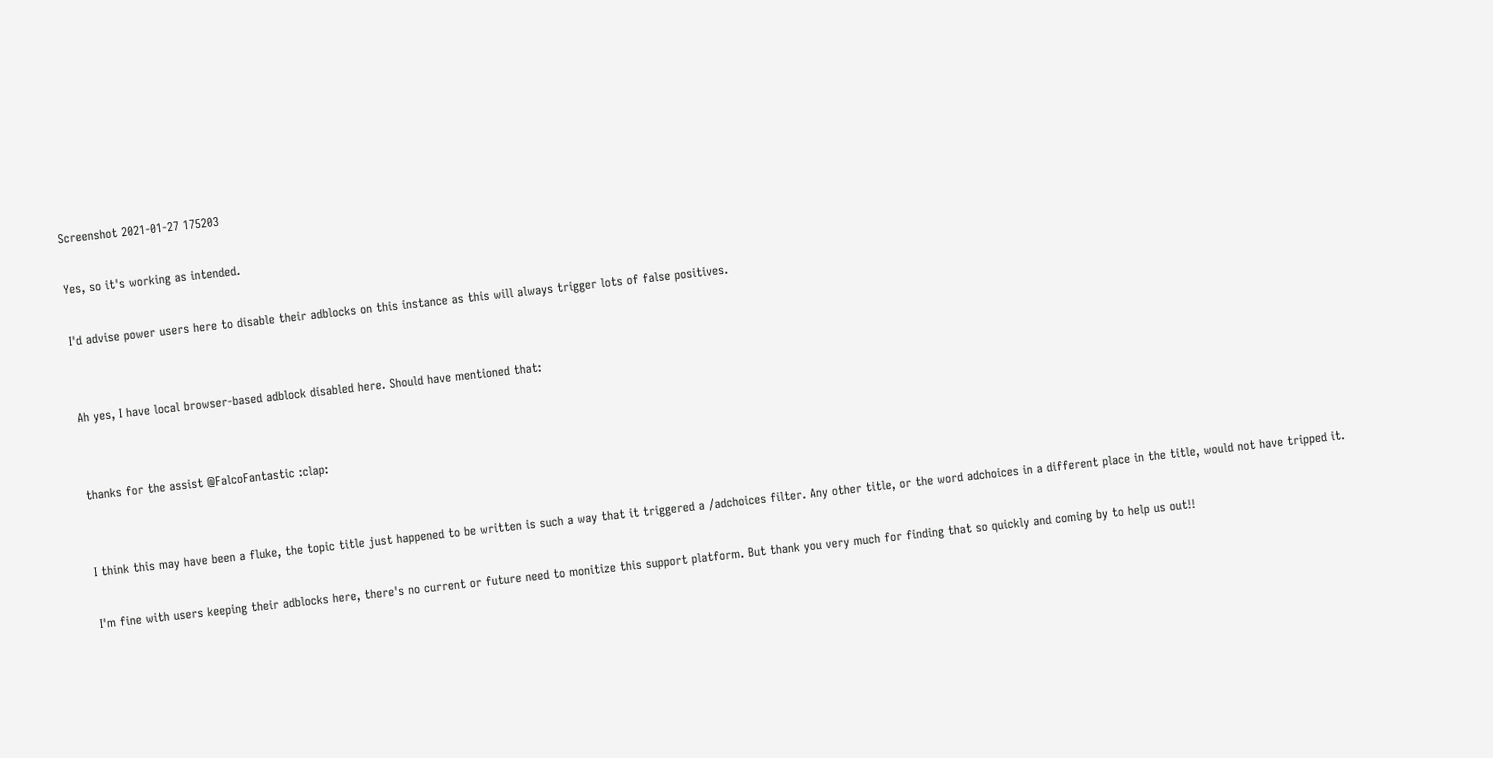Screenshot 2021-01-27 175203

Yes, so it's working as intended.

I'd advise power users here to disable their adblocks on this instance as this will always trigger lots of false positives.


Ah yes, I have local browser-based adblock disabled here. Should have mentioned that:


thanks for the assist @FalcoFantastic :clap:


I think this may have been a fluke, the topic title just happened to be written is such a way that it triggered a /adchoices filter. Any other title, or the word adchoices in a different place in the title, would not have tripped it.

I'm fine with users keeping their adblocks here, there's no current or future need to monitize this support platform. But thank you very much for finding that so quickly and coming by to help us out!!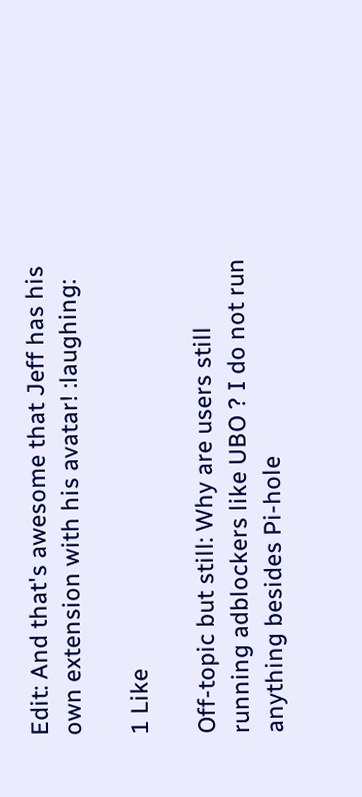Edit: And that's awesome that Jeff has his own extension with his avatar! :laughing:

1 Like

Off-topic but still: Why are users still running adblockers like UBO ? I do not run anything besides Pi-hole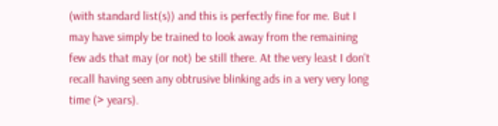(with standard list(s)) and this is perfectly fine for me. But I may have simply be trained to look away from the remaining few ads that may (or not) be still there. At the very least I don't recall having seen any obtrusive blinking ads in a very very long time (> years).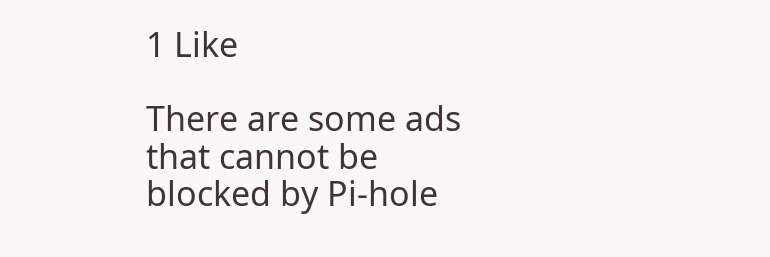1 Like

There are some ads that cannot be blocked by Pi-hole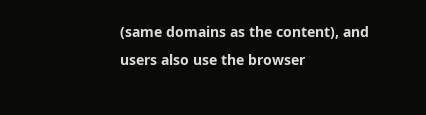(same domains as the content), and users also use the browser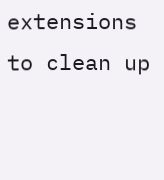extensions to clean up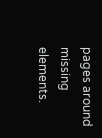pages around missing elements.